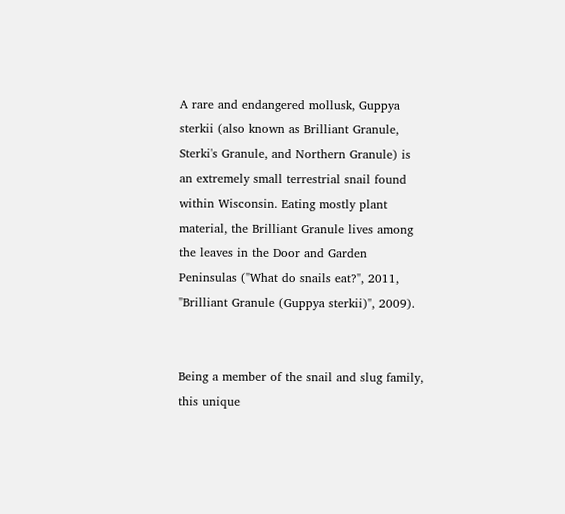A rare and endangered mollusk, Guppya sterkii (also known as Brilliant Granule, Sterki's Granule, and Northern Granule) is an extremely small terrestrial snail found within Wisconsin. Eating mostly plant material, the Brilliant Granule lives among the leaves in the Door and Garden Peninsulas ("What do snails eat?", 2011, "Brilliant Granule (Guppya sterkii)", 2009).


Being a member of the snail and slug family, this unique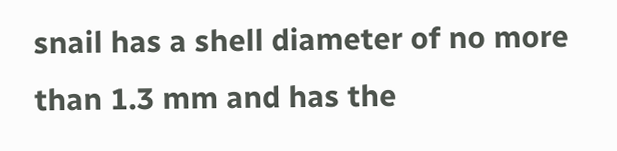snail has a shell diameter of no more than 1.3 mm and has the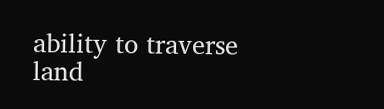ability to traverse land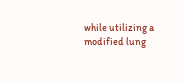while utilizing a modified lung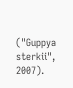("Guppya sterkii", 2007).